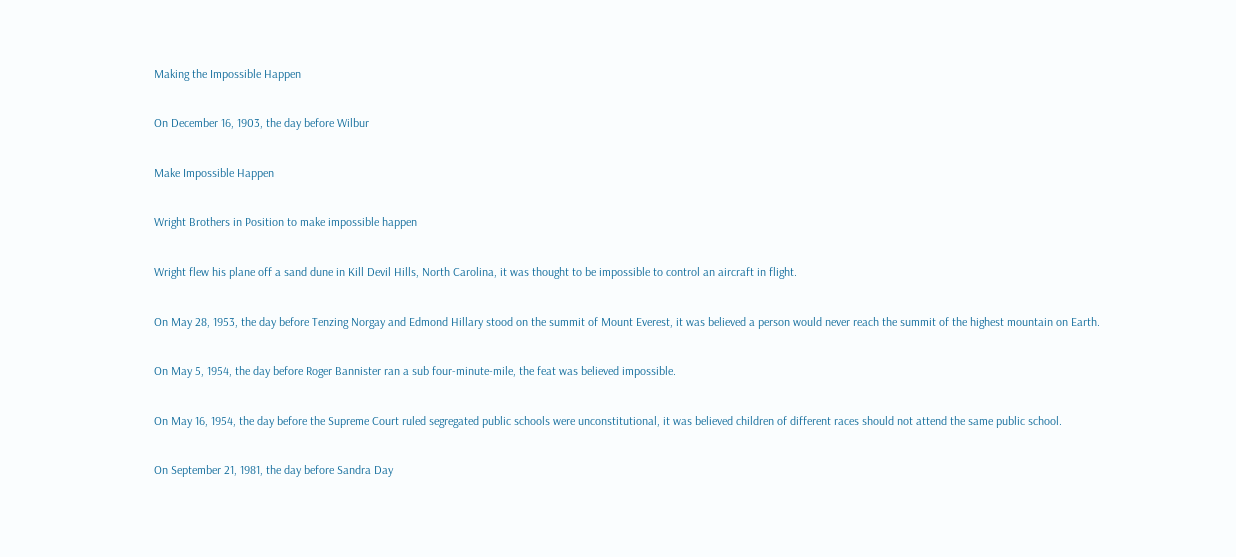Making the Impossible Happen

On December 16, 1903, the day before Wilbur

Make Impossible Happen

Wright Brothers in Position to make impossible happen

Wright flew his plane off a sand dune in Kill Devil Hills, North Carolina, it was thought to be impossible to control an aircraft in flight.

On May 28, 1953, the day before Tenzing Norgay and Edmond Hillary stood on the summit of Mount Everest, it was believed a person would never reach the summit of the highest mountain on Earth.

On May 5, 1954, the day before Roger Bannister ran a sub four-minute-mile, the feat was believed impossible.

On May 16, 1954, the day before the Supreme Court ruled segregated public schools were unconstitutional, it was believed children of different races should not attend the same public school.

On September 21, 1981, the day before Sandra Day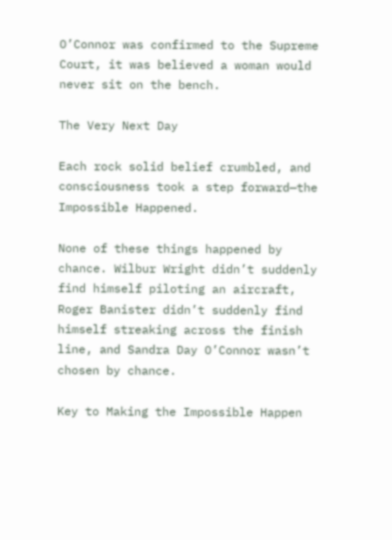O’Connor was confirmed to the Supreme Court, it was believed a woman would never sit on the bench.

The Very Next Day

Each rock solid belief crumbled, and consciousness took a step forward—the Impossible Happened.

None of these things happened by chance. Wilbur Wright didn’t suddenly find himself piloting an aircraft, Roger Banister didn’t suddenly find himself streaking across the finish line, and Sandra Day O’Connor wasn’t chosen by chance.

Key to Making the Impossible Happen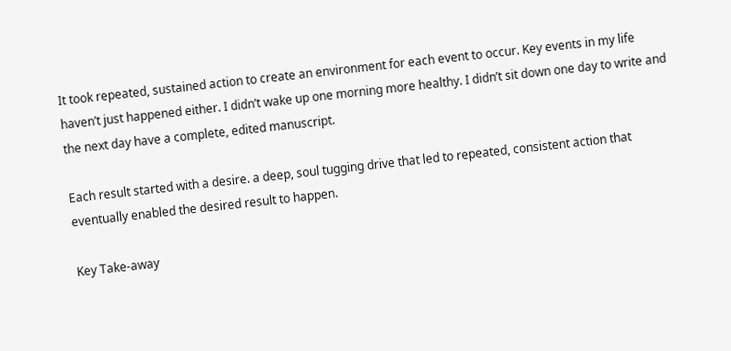It took repeated, sustained action to create an environment for each event to occur. Key events in my life haven’t just happened either. I didn’t wake up one morning more healthy. I didn’t sit down one day to write and the next day have a complete, edited manuscript.

Each result started with a desire. a deep, soul tugging drive that led to repeated, consistent action that eventually enabled the desired result to happen.

Key Take-away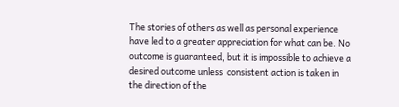The stories of others as well as personal experience have led to a greater appreciation for what can be. No outcome is guaranteed, but it is impossible to achieve a desired outcome unless  consistent action is taken in the direction of the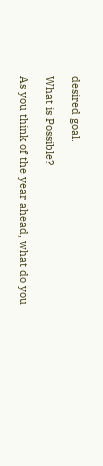desired goal.

What is Possible?

As you think of the year ahead, what do you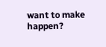want to make happen?